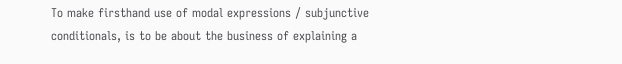To make firsthand use of modal expressions / subjunctive conditionals, is to be about the business of explaining a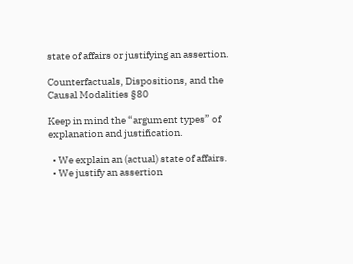state of affairs or justifying an assertion.

Counterfactuals, Dispositions, and the Causal Modalities §80

Keep in mind the “argument types” of explanation and justification.

  • We explain an (actual) state of affairs.
  • We justify an assertion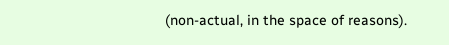(non-actual, in the space of reasons).